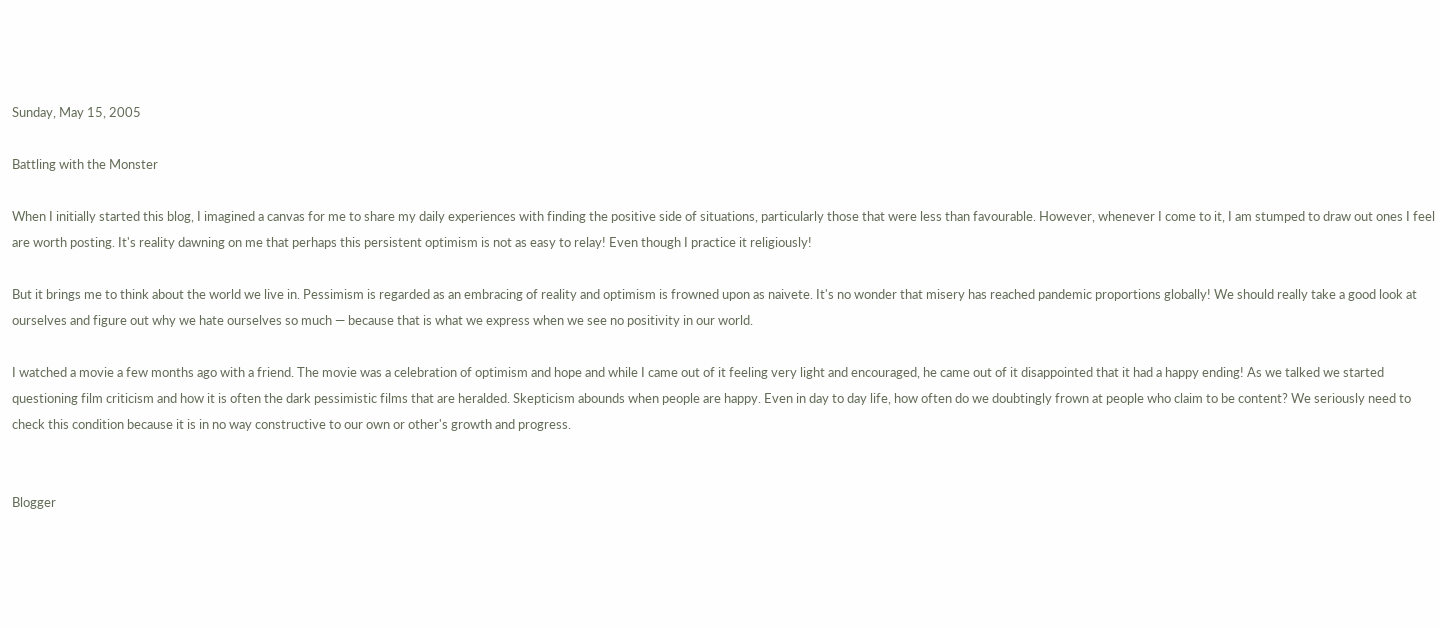Sunday, May 15, 2005

Battling with the Monster

When I initially started this blog, I imagined a canvas for me to share my daily experiences with finding the positive side of situations, particularly those that were less than favourable. However, whenever I come to it, I am stumped to draw out ones I feel are worth posting. It's reality dawning on me that perhaps this persistent optimism is not as easy to relay! Even though I practice it religiously!

But it brings me to think about the world we live in. Pessimism is regarded as an embracing of reality and optimism is frowned upon as naivete. It's no wonder that misery has reached pandemic proportions globally! We should really take a good look at ourselves and figure out why we hate ourselves so much — because that is what we express when we see no positivity in our world.

I watched a movie a few months ago with a friend. The movie was a celebration of optimism and hope and while I came out of it feeling very light and encouraged, he came out of it disappointed that it had a happy ending! As we talked we started questioning film criticism and how it is often the dark pessimistic films that are heralded. Skepticism abounds when people are happy. Even in day to day life, how often do we doubtingly frown at people who claim to be content? We seriously need to check this condition because it is in no way constructive to our own or other's growth and progress.


Blogger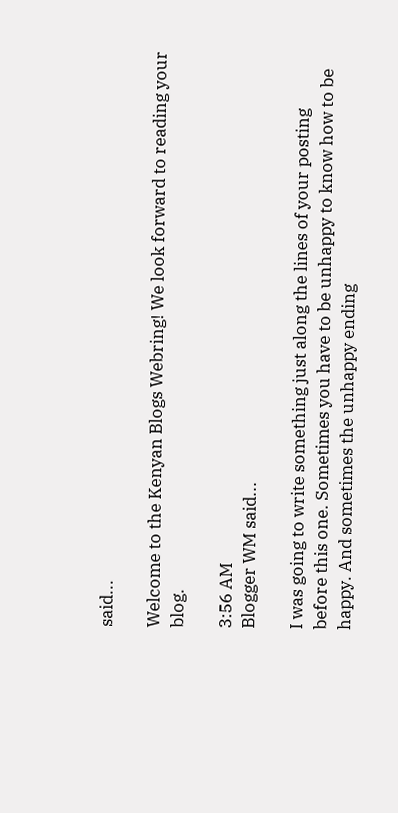said...

Welcome to the Kenyan Blogs Webring! We look forward to reading your blog.

3:56 AM
Blogger WM said...

I was going to write something just along the lines of your posting before this one. Sometimes you have to be unhappy to know how to be happy. And sometimes the unhappy ending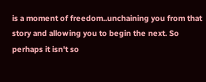is a moment of freedom..unchaining you from that story and allowing you to begin the next. So perhaps it isn't so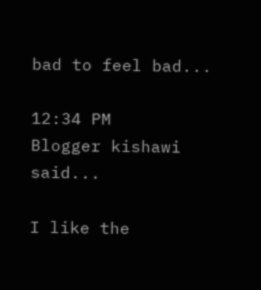bad to feel bad...

12:34 PM
Blogger kishawi said...

I like the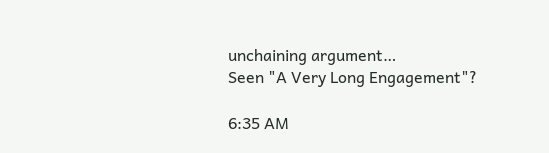unchaining argument…
Seen "A Very Long Engagement"?

6:35 AM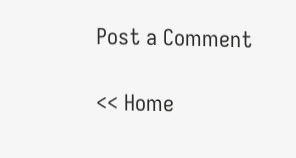Post a Comment

<< Home